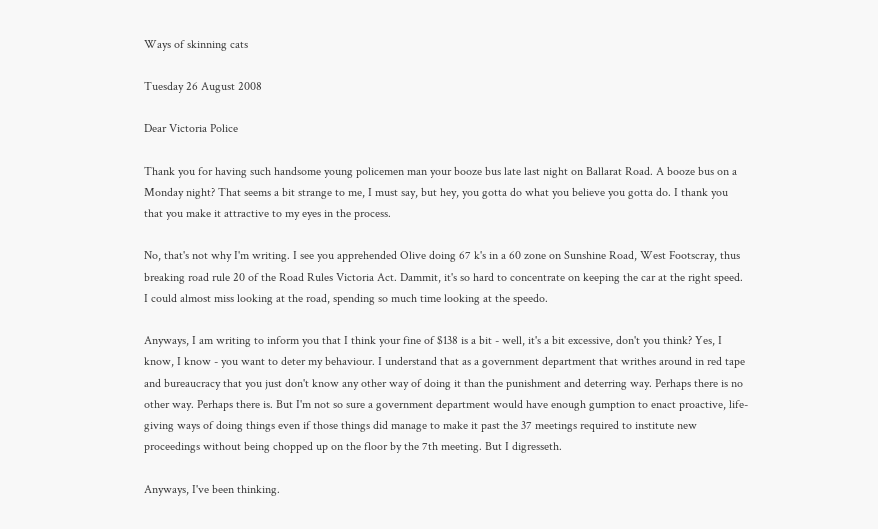Ways of skinning cats

Tuesday 26 August 2008

Dear Victoria Police

Thank you for having such handsome young policemen man your booze bus late last night on Ballarat Road. A booze bus on a Monday night? That seems a bit strange to me, I must say, but hey, you gotta do what you believe you gotta do. I thank you that you make it attractive to my eyes in the process.

No, that's not why I'm writing. I see you apprehended Olive doing 67 k's in a 60 zone on Sunshine Road, West Footscray, thus breaking road rule 20 of the Road Rules Victoria Act. Dammit, it's so hard to concentrate on keeping the car at the right speed. I could almost miss looking at the road, spending so much time looking at the speedo.

Anyways, I am writing to inform you that I think your fine of $138 is a bit - well, it's a bit excessive, don't you think? Yes, I know, I know - you want to deter my behaviour. I understand that as a government department that writhes around in red tape and bureaucracy that you just don't know any other way of doing it than the punishment and deterring way. Perhaps there is no other way. Perhaps there is. But I'm not so sure a government department would have enough gumption to enact proactive, life-giving ways of doing things even if those things did manage to make it past the 37 meetings required to institute new proceedings without being chopped up on the floor by the 7th meeting. But I digresseth.

Anyways, I've been thinking.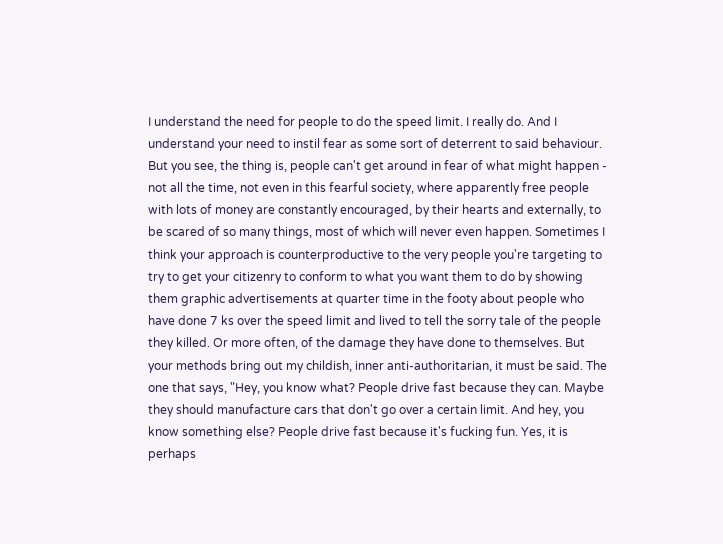I understand the need for people to do the speed limit. I really do. And I understand your need to instil fear as some sort of deterrent to said behaviour. But you see, the thing is, people can't get around in fear of what might happen - not all the time, not even in this fearful society, where apparently free people with lots of money are constantly encouraged, by their hearts and externally, to be scared of so many things, most of which will never even happen. Sometimes I think your approach is counterproductive to the very people you're targeting to try to get your citizenry to conform to what you want them to do by showing them graphic advertisements at quarter time in the footy about people who have done 7 ks over the speed limit and lived to tell the sorry tale of the people they killed. Or more often, of the damage they have done to themselves. But your methods bring out my childish, inner anti-authoritarian, it must be said. The one that says, "Hey, you know what? People drive fast because they can. Maybe they should manufacture cars that don't go over a certain limit. And hey, you know something else? People drive fast because it's fucking fun. Yes, it is perhaps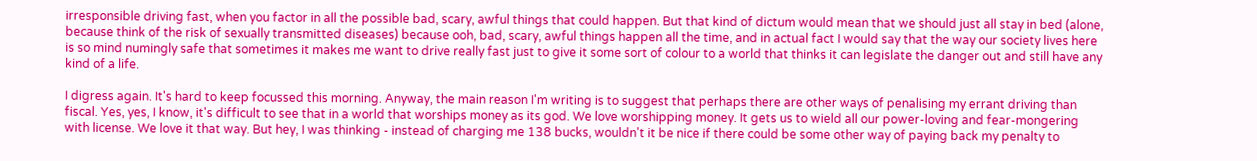irresponsible driving fast, when you factor in all the possible bad, scary, awful things that could happen. But that kind of dictum would mean that we should just all stay in bed (alone, because think of the risk of sexually transmitted diseases) because ooh, bad, scary, awful things happen all the time, and in actual fact I would say that the way our society lives here is so mind numingly safe that sometimes it makes me want to drive really fast just to give it some sort of colour to a world that thinks it can legislate the danger out and still have any kind of a life.

I digress again. It's hard to keep focussed this morning. Anyway, the main reason I'm writing is to suggest that perhaps there are other ways of penalising my errant driving than fiscal. Yes, yes, I know, it's difficult to see that in a world that worships money as its god. We love worshipping money. It gets us to wield all our power-loving and fear-mongering with license. We love it that way. But hey, I was thinking - instead of charging me 138 bucks, wouldn't it be nice if there could be some other way of paying back my penalty to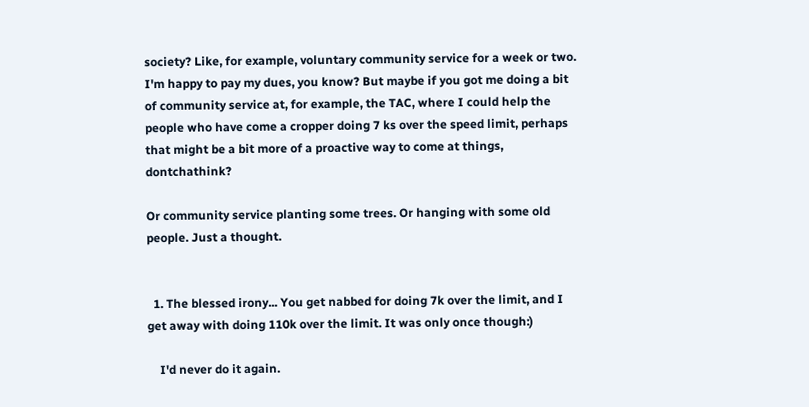society? Like, for example, voluntary community service for a week or two. I'm happy to pay my dues, you know? But maybe if you got me doing a bit of community service at, for example, the TAC, where I could help the people who have come a cropper doing 7 ks over the speed limit, perhaps that might be a bit more of a proactive way to come at things, dontchathink?

Or community service planting some trees. Or hanging with some old people. Just a thought.


  1. The blessed irony... You get nabbed for doing 7k over the limit, and I get away with doing 110k over the limit. It was only once though:)

    I'd never do it again.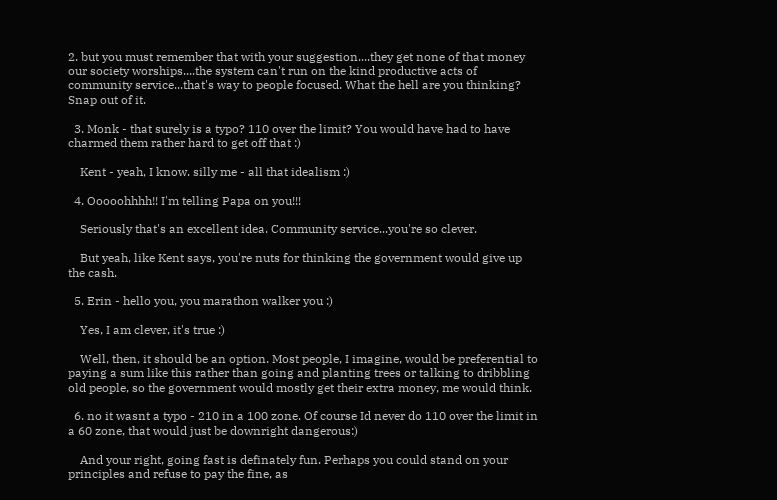2. but you must remember that with your suggestion....they get none of that money our society worships....the system can't run on the kind productive acts of community service...that's way to people focused. What the hell are you thinking? Snap out of it.

  3. Monk - that surely is a typo? 110 over the limit? You would have had to have charmed them rather hard to get off that :)

    Kent - yeah, I know. silly me - all that idealism :)

  4. Ooooohhhh!! I'm telling Papa on you!!!

    Seriously that's an excellent idea. Community service...you're so clever.

    But yeah, like Kent says, you're nuts for thinking the government would give up the cash.

  5. Erin - hello you, you marathon walker you :)

    Yes, I am clever, it's true :)

    Well, then, it should be an option. Most people, I imagine, would be preferential to paying a sum like this rather than going and planting trees or talking to dribbling old people, so the government would mostly get their extra money, me would think.

  6. no it wasnt a typo - 210 in a 100 zone. Of course Id never do 110 over the limit in a 60 zone, that would just be downright dangerous:)

    And your right, going fast is definately fun. Perhaps you could stand on your principles and refuse to pay the fine, as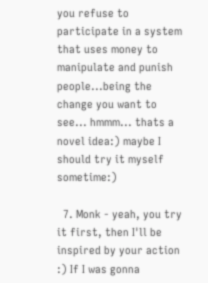you refuse to participate in a system that uses money to manipulate and punish people...being the change you want to see... hmmm... thats a novel idea:) maybe I should try it myself sometime:)

  7. Monk - yeah, you try it first, then I'll be inspired by your action :) If I was gonna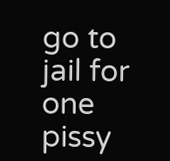go to jail for one pissy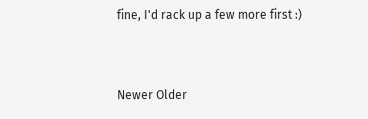fine, I'd rack up a few more first :)


Newer Older